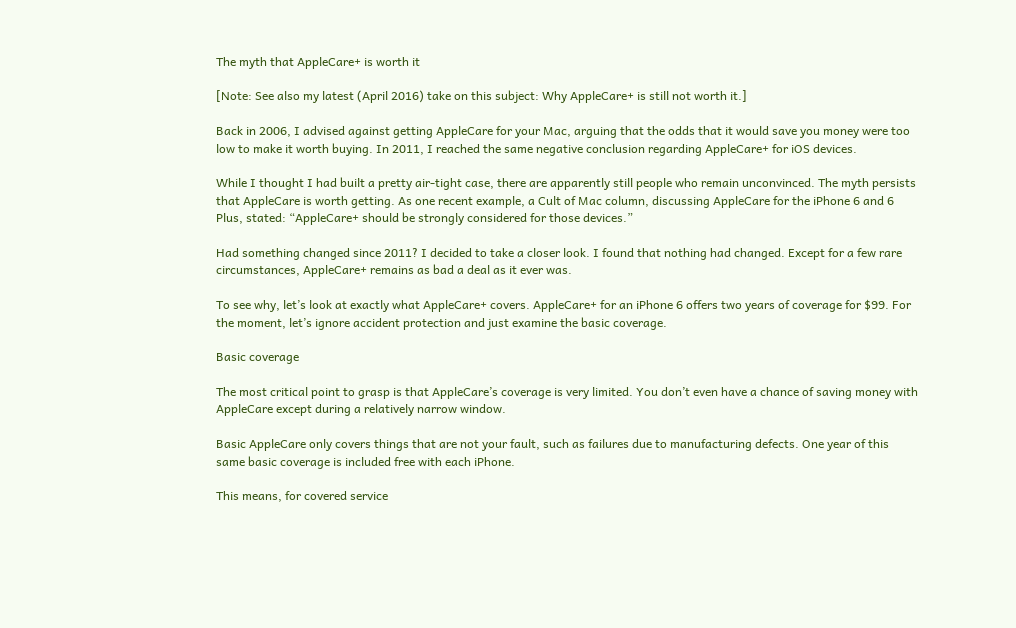The myth that AppleCare+ is worth it

[Note: See also my latest (April 2016) take on this subject: Why AppleCare+ is still not worth it.]

Back in 2006, I advised against getting AppleCare for your Mac, arguing that the odds that it would save you money were too low to make it worth buying. In 2011, I reached the same negative conclusion regarding AppleCare+ for iOS devices.

While I thought I had built a pretty air-tight case, there are apparently still people who remain unconvinced. The myth persists that AppleCare is worth getting. As one recent example, a Cult of Mac column, discussing AppleCare for the iPhone 6 and 6 Plus, stated: “AppleCare+ should be strongly considered for those devices.”

Had something changed since 2011? I decided to take a closer look. I found that nothing had changed. Except for a few rare circumstances, AppleCare+ remains as bad a deal as it ever was.

To see why, let’s look at exactly what AppleCare+ covers. AppleCare+ for an iPhone 6 offers two years of coverage for $99. For the moment, let’s ignore accident protection and just examine the basic coverage.

Basic coverage

The most critical point to grasp is that AppleCare’s coverage is very limited. You don’t even have a chance of saving money with AppleCare except during a relatively narrow window.

Basic AppleCare only covers things that are not your fault, such as failures due to manufacturing defects. One year of this same basic coverage is included free with each iPhone.

This means, for covered service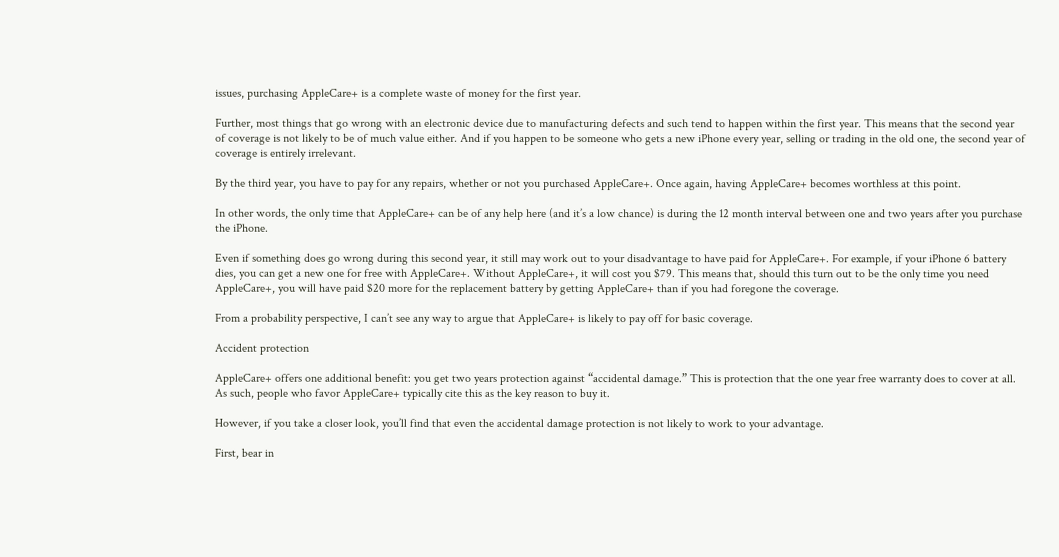issues, purchasing AppleCare+ is a complete waste of money for the first year.

Further, most things that go wrong with an electronic device due to manufacturing defects and such tend to happen within the first year. This means that the second year of coverage is not likely to be of much value either. And if you happen to be someone who gets a new iPhone every year, selling or trading in the old one, the second year of coverage is entirely irrelevant.

By the third year, you have to pay for any repairs, whether or not you purchased AppleCare+. Once again, having AppleCare+ becomes worthless at this point.

In other words, the only time that AppleCare+ can be of any help here (and it’s a low chance) is during the 12 month interval between one and two years after you purchase the iPhone.

Even if something does go wrong during this second year, it still may work out to your disadvantage to have paid for AppleCare+. For example, if your iPhone 6 battery dies, you can get a new one for free with AppleCare+. Without AppleCare+, it will cost you $79. This means that, should this turn out to be the only time you need AppleCare+, you will have paid $20 more for the replacement battery by getting AppleCare+ than if you had foregone the coverage.

From a probability perspective, I can’t see any way to argue that AppleCare+ is likely to pay off for basic coverage.

Accident protection

AppleCare+ offers one additional benefit: you get two years protection against “accidental damage.” This is protection that the one year free warranty does to cover at all. As such, people who favor AppleCare+ typically cite this as the key reason to buy it.

However, if you take a closer look, you’ll find that even the accidental damage protection is not likely to work to your advantage.

First, bear in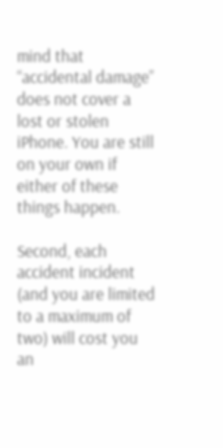mind that “accidental damage” does not cover a lost or stolen iPhone. You are still on your own if either of these things happen.

Second, each accident incident (and you are limited to a maximum of two) will cost you an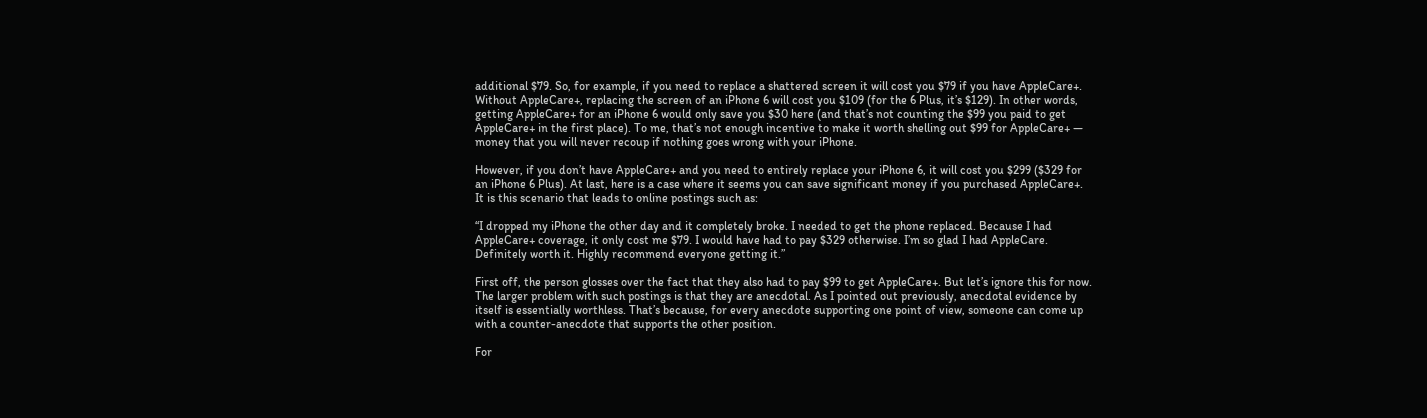additional $79. So, for example, if you need to replace a shattered screen it will cost you $79 if you have AppleCare+. Without AppleCare+, replacing the screen of an iPhone 6 will cost you $109 (for the 6 Plus, it’s $129). In other words, getting AppleCare+ for an iPhone 6 would only save you $30 here (and that’s not counting the $99 you paid to get AppleCare+ in the first place). To me, that’s not enough incentive to make it worth shelling out $99 for AppleCare+ — money that you will never recoup if nothing goes wrong with your iPhone.

However, if you don’t have AppleCare+ and you need to entirely replace your iPhone 6, it will cost you $299 ($329 for an iPhone 6 Plus). At last, here is a case where it seems you can save significant money if you purchased AppleCare+. It is this scenario that leads to online postings such as:

“I dropped my iPhone the other day and it completely broke. I needed to get the phone replaced. Because I had AppleCare+ coverage, it only cost me $79. I would have had to pay $329 otherwise. I’m so glad I had AppleCare. Definitely worth it. Highly recommend everyone getting it.”

First off, the person glosses over the fact that they also had to pay $99 to get AppleCare+. But let’s ignore this for now. The larger problem with such postings is that they are anecdotal. As I pointed out previously, anecdotal evidence by itself is essentially worthless. That’s because, for every anecdote supporting one point of view, someone can come up with a counter-anecdote that supports the other position.

For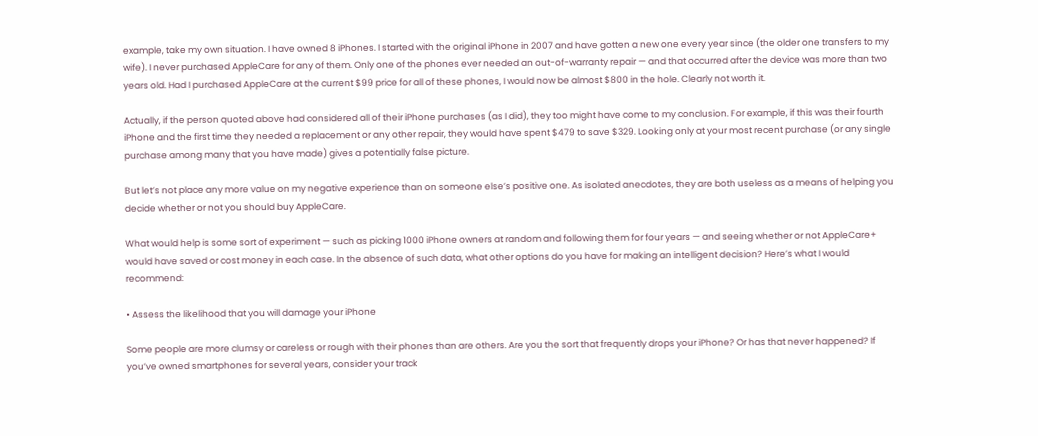example, take my own situation. I have owned 8 iPhones. I started with the original iPhone in 2007 and have gotten a new one every year since (the older one transfers to my wife). I never purchased AppleCare for any of them. Only one of the phones ever needed an out-of-warranty repair — and that occurred after the device was more than two years old. Had I purchased AppleCare at the current $99 price for all of these phones, I would now be almost $800 in the hole. Clearly not worth it.

Actually, if the person quoted above had considered all of their iPhone purchases (as I did), they too might have come to my conclusion. For example, if this was their fourth iPhone and the first time they needed a replacement or any other repair, they would have spent $479 to save $329. Looking only at your most recent purchase (or any single purchase among many that you have made) gives a potentially false picture.

But let’s not place any more value on my negative experience than on someone else’s positive one. As isolated anecdotes, they are both useless as a means of helping you decide whether or not you should buy AppleCare.

What would help is some sort of experiment — such as picking 1000 iPhone owners at random and following them for four years — and seeing whether or not AppleCare+ would have saved or cost money in each case. In the absence of such data, what other options do you have for making an intelligent decision? Here’s what I would recommend:

• Assess the likelihood that you will damage your iPhone

Some people are more clumsy or careless or rough with their phones than are others. Are you the sort that frequently drops your iPhone? Or has that never happened? If you’ve owned smartphones for several years, consider your track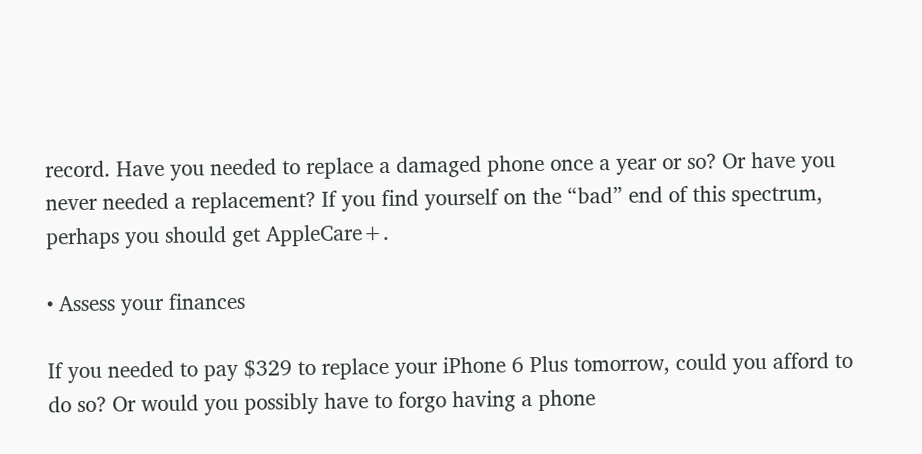record. Have you needed to replace a damaged phone once a year or so? Or have you never needed a replacement? If you find yourself on the “bad” end of this spectrum, perhaps you should get AppleCare+.

• Assess your finances

If you needed to pay $329 to replace your iPhone 6 Plus tomorrow, could you afford to do so? Or would you possibly have to forgo having a phone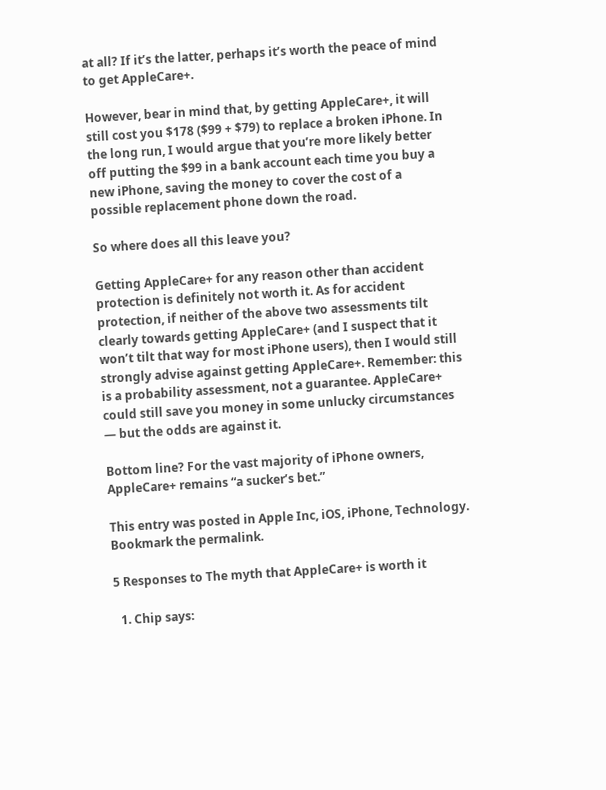at all? If it’s the latter, perhaps it’s worth the peace of mind to get AppleCare+.

However, bear in mind that, by getting AppleCare+, it will still cost you $178 ($99 + $79) to replace a broken iPhone. In the long run, I would argue that you’re more likely better off putting the $99 in a bank account each time you buy a new iPhone, saving the money to cover the cost of a possible replacement phone down the road.

So where does all this leave you?

Getting AppleCare+ for any reason other than accident protection is definitely not worth it. As for accident protection, if neither of the above two assessments tilt clearly towards getting AppleCare+ (and I suspect that it won’t tilt that way for most iPhone users), then I would still strongly advise against getting AppleCare+. Remember: this is a probability assessment, not a guarantee. AppleCare+ could still save you money in some unlucky circumstances — but the odds are against it.

Bottom line? For the vast majority of iPhone owners, AppleCare+ remains “a sucker’s bet.”

This entry was posted in Apple Inc, iOS, iPhone, Technology. Bookmark the permalink.

5 Responses to The myth that AppleCare+ is worth it

  1. Chip says: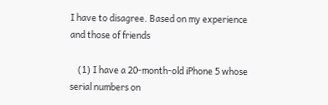I have to disagree. Based on my experience and those of friends

    (1) I have a 20-month-old iPhone 5 whose serial numbers on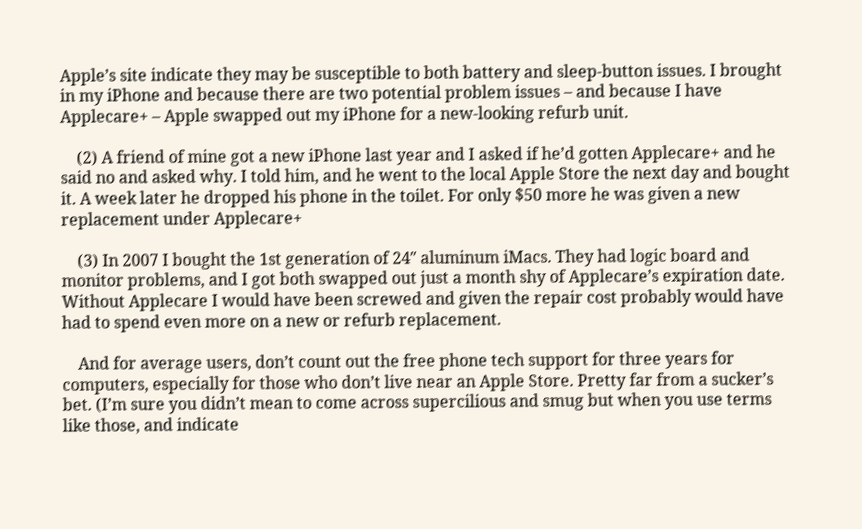Apple’s site indicate they may be susceptible to both battery and sleep-button issues. I brought in my iPhone and because there are two potential problem issues – and because I have Applecare+ – Apple swapped out my iPhone for a new-looking refurb unit.

    (2) A friend of mine got a new iPhone last year and I asked if he’d gotten Applecare+ and he said no and asked why. I told him, and he went to the local Apple Store the next day and bought it. A week later he dropped his phone in the toilet. For only $50 more he was given a new replacement under Applecare+

    (3) In 2007 I bought the 1st generation of 24″ aluminum iMacs. They had logic board and monitor problems, and I got both swapped out just a month shy of Applecare’s expiration date. Without Applecare I would have been screwed and given the repair cost probably would have had to spend even more on a new or refurb replacement.

    And for average users, don’t count out the free phone tech support for three years for computers, especially for those who don’t live near an Apple Store. Pretty far from a sucker’s bet. (I’m sure you didn’t mean to come across supercilious and smug but when you use terms like those, and indicate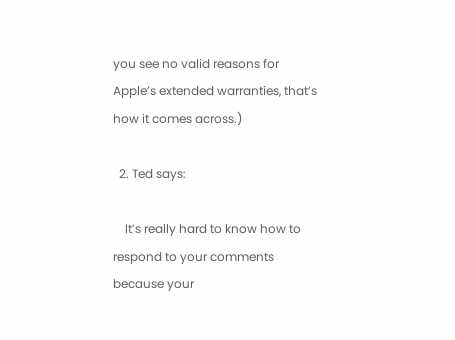you see no valid reasons for Apple’s extended warranties, that’s how it comes across.)

  2. Ted says:

    It’s really hard to know how to respond to your comments because your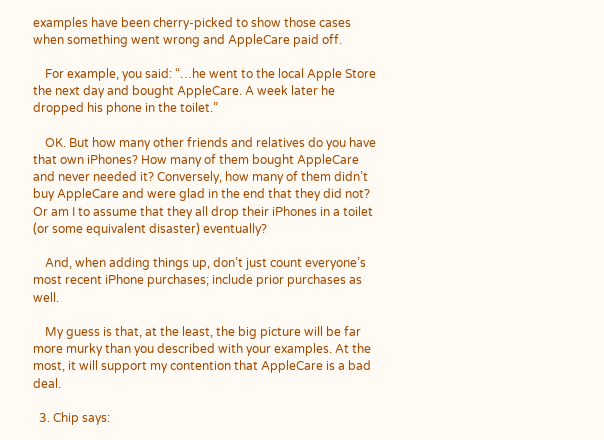examples have been cherry-picked to show those cases when something went wrong and AppleCare paid off.

    For example, you said: “…he went to the local Apple Store the next day and bought AppleCare. A week later he dropped his phone in the toilet.”

    OK. But how many other friends and relatives do you have that own iPhones? How many of them bought AppleCare and never needed it? Conversely, how many of them didn’t buy AppleCare and were glad in the end that they did not? Or am I to assume that they all drop their iPhones in a toilet (or some equivalent disaster) eventually?

    And, when adding things up, don’t just count everyone’s most recent iPhone purchases; include prior purchases as well.

    My guess is that, at the least, the big picture will be far more murky than you described with your examples. At the most, it will support my contention that AppleCare is a bad deal.

  3. Chip says: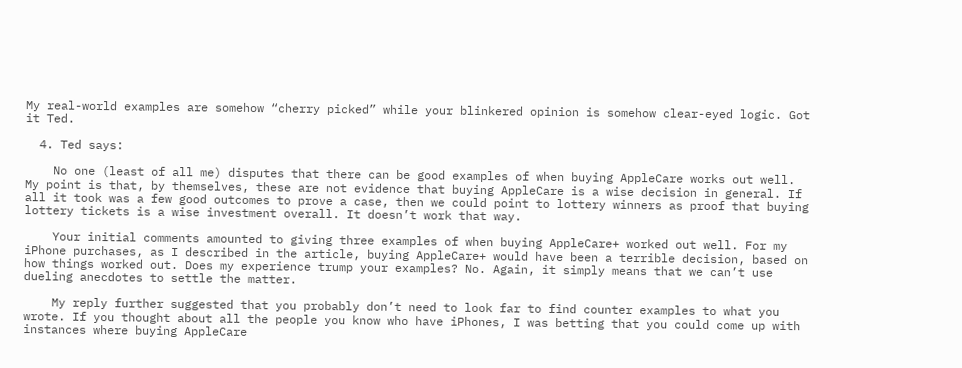My real-world examples are somehow “cherry picked” while your blinkered opinion is somehow clear-eyed logic. Got it Ted.

  4. Ted says:

    No one (least of all me) disputes that there can be good examples of when buying AppleCare works out well. My point is that, by themselves, these are not evidence that buying AppleCare is a wise decision in general. If all it took was a few good outcomes to prove a case, then we could point to lottery winners as proof that buying lottery tickets is a wise investment overall. It doesn’t work that way.

    Your initial comments amounted to giving three examples of when buying AppleCare+ worked out well. For my iPhone purchases, as I described in the article, buying AppleCare+ would have been a terrible decision, based on how things worked out. Does my experience trump your examples? No. Again, it simply means that we can’t use dueling anecdotes to settle the matter.

    My reply further suggested that you probably don’t need to look far to find counter examples to what you wrote. If you thought about all the people you know who have iPhones, I was betting that you could come up with instances where buying AppleCare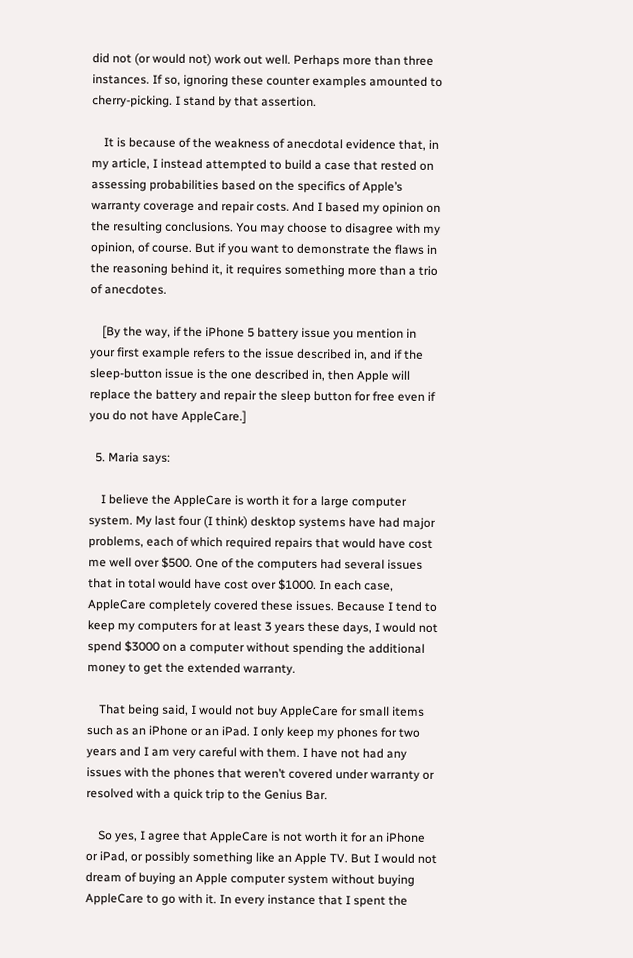did not (or would not) work out well. Perhaps more than three instances. If so, ignoring these counter examples amounted to cherry-picking. I stand by that assertion.

    It is because of the weakness of anecdotal evidence that, in my article, I instead attempted to build a case that rested on assessing probabilities based on the specifics of Apple’s warranty coverage and repair costs. And I based my opinion on the resulting conclusions. You may choose to disagree with my opinion, of course. But if you want to demonstrate the flaws in the reasoning behind it, it requires something more than a trio of anecdotes.

    [By the way, if the iPhone 5 battery issue you mention in your first example refers to the issue described in, and if the sleep-button issue is the one described in, then Apple will replace the battery and repair the sleep button for free even if you do not have AppleCare.]

  5. Maria says:

    I believe the AppleCare is worth it for a large computer system. My last four (I think) desktop systems have had major problems, each of which required repairs that would have cost me well over $500. One of the computers had several issues that in total would have cost over $1000. In each case, AppleCare completely covered these issues. Because I tend to keep my computers for at least 3 years these days, I would not spend $3000 on a computer without spending the additional money to get the extended warranty.

    That being said, I would not buy AppleCare for small items such as an iPhone or an iPad. I only keep my phones for two years and I am very careful with them. I have not had any issues with the phones that weren’t covered under warranty or resolved with a quick trip to the Genius Bar.

    So yes, I agree that AppleCare is not worth it for an iPhone or iPad, or possibly something like an Apple TV. But I would not dream of buying an Apple computer system without buying AppleCare to go with it. In every instance that I spent the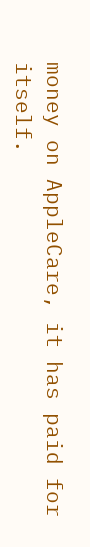money on AppleCare, it has paid for itself.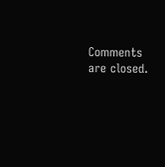Comments are closed.